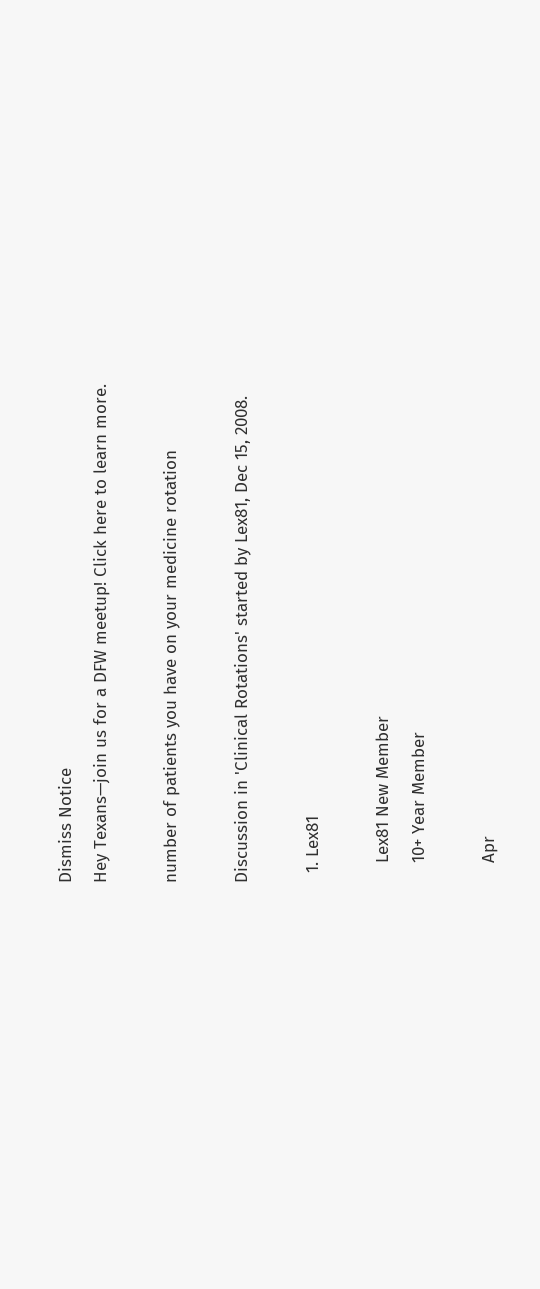Dismiss Notice
Hey Texans—join us for a DFW meetup! Click here to learn more.

number of patients you have on your medicine rotation

Discussion in 'Clinical Rotations' started by Lex81, Dec 15, 2008.

  1. Lex81

    Lex81 New Member
    10+ Year Member

    Apr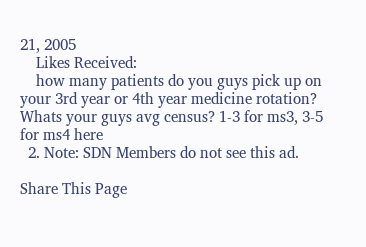21, 2005
    Likes Received:
    how many patients do you guys pick up on your 3rd year or 4th year medicine rotation? Whats your guys avg census? 1-3 for ms3, 3-5 for ms4 here
  2. Note: SDN Members do not see this ad.

Share This Page